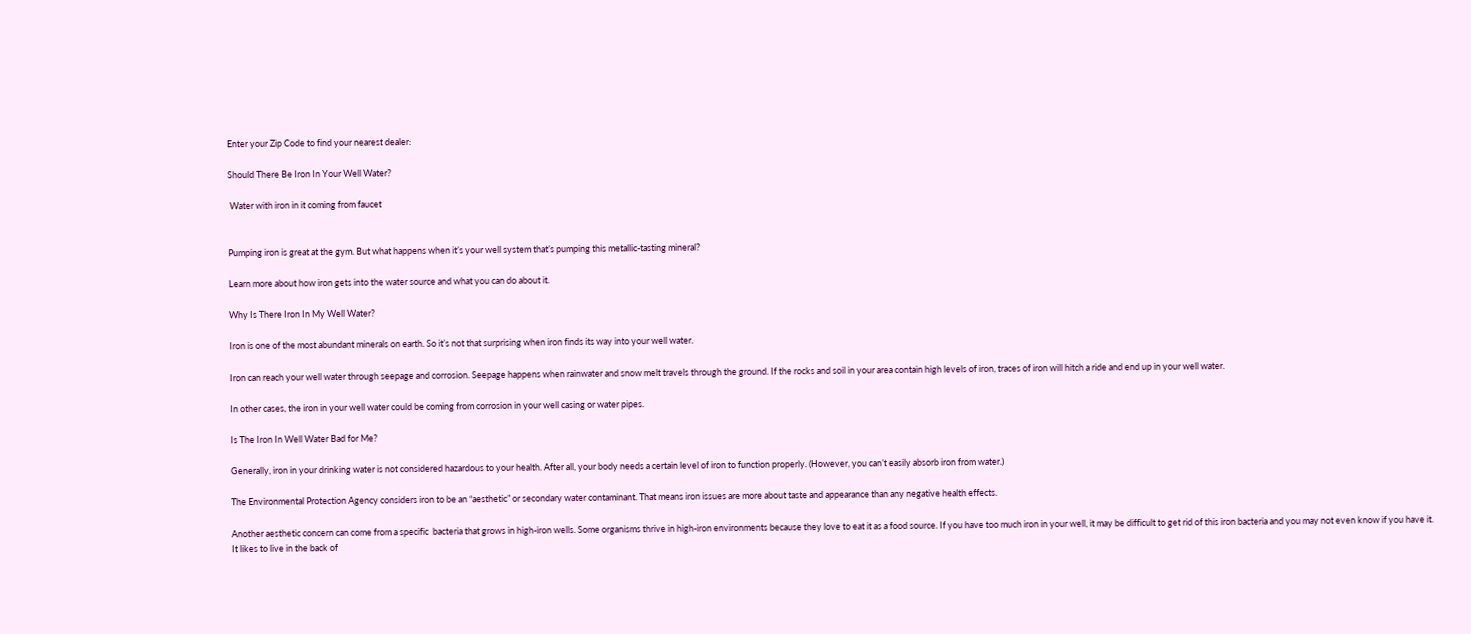Enter your Zip Code to find your nearest dealer:

Should There Be Iron In Your Well Water?

 Water with iron in it coming from faucet


Pumping iron is great at the gym. But what happens when it’s your well system that’s pumping this metallic-tasting mineral?

Learn more about how iron gets into the water source and what you can do about it.

Why Is There Iron In My Well Water?

Iron is one of the most abundant minerals on earth. So it’s not that surprising when iron finds its way into your well water.

Iron can reach your well water through seepage and corrosion. Seepage happens when rainwater and snow melt travels through the ground. If the rocks and soil in your area contain high levels of iron, traces of iron will hitch a ride and end up in your well water.

In other cases, the iron in your well water could be coming from corrosion in your well casing or water pipes.

Is The Iron In Well Water Bad for Me?

Generally, iron in your drinking water is not considered hazardous to your health. After all, your body needs a certain level of iron to function properly. (However, you can’t easily absorb iron from water.)

The Environmental Protection Agency considers iron to be an “aesthetic” or secondary water contaminant. That means iron issues are more about taste and appearance than any negative health effects.

Another aesthetic concern can come from a specific  bacteria that grows in high-iron wells. Some organisms thrive in high-iron environments because they love to eat it as a food source. If you have too much iron in your well, it may be difficult to get rid of this iron bacteria and you may not even know if you have it. It likes to live in the back of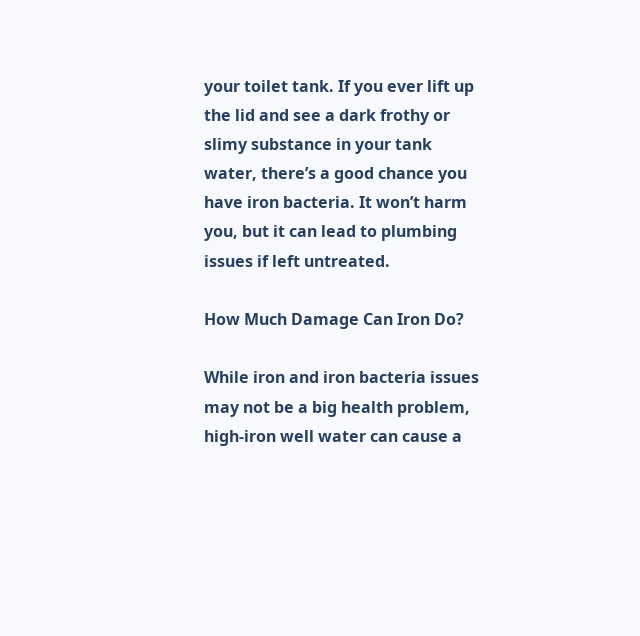your toilet tank. If you ever lift up the lid and see a dark frothy or slimy substance in your tank water, there’s a good chance you have iron bacteria. It won’t harm you, but it can lead to plumbing issues if left untreated.

How Much Damage Can Iron Do?

While iron and iron bacteria issues may not be a big health problem, high-iron well water can cause a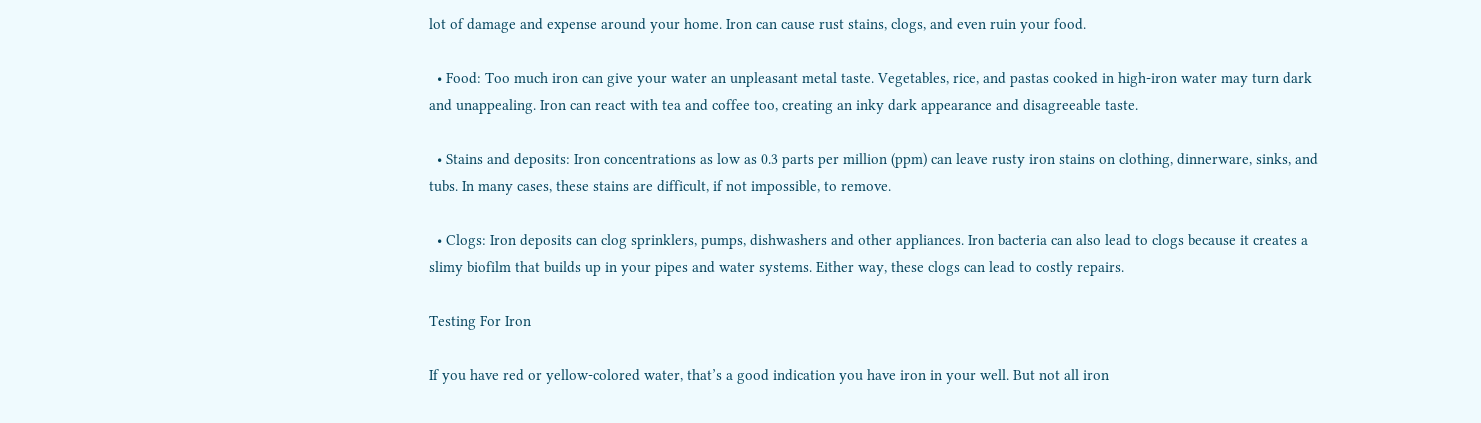lot of damage and expense around your home. Iron can cause rust stains, clogs, and even ruin your food.

  • Food: Too much iron can give your water an unpleasant metal taste. Vegetables, rice, and pastas cooked in high-iron water may turn dark and unappealing. Iron can react with tea and coffee too, creating an inky dark appearance and disagreeable taste.

  • Stains and deposits: Iron concentrations as low as 0.3 parts per million (ppm) can leave rusty iron stains on clothing, dinnerware, sinks, and tubs. In many cases, these stains are difficult, if not impossible, to remove.

  • Clogs: Iron deposits can clog sprinklers, pumps, dishwashers and other appliances. Iron bacteria can also lead to clogs because it creates a slimy biofilm that builds up in your pipes and water systems. Either way, these clogs can lead to costly repairs.

Testing For Iron

If you have red or yellow-colored water, that’s a good indication you have iron in your well. But not all iron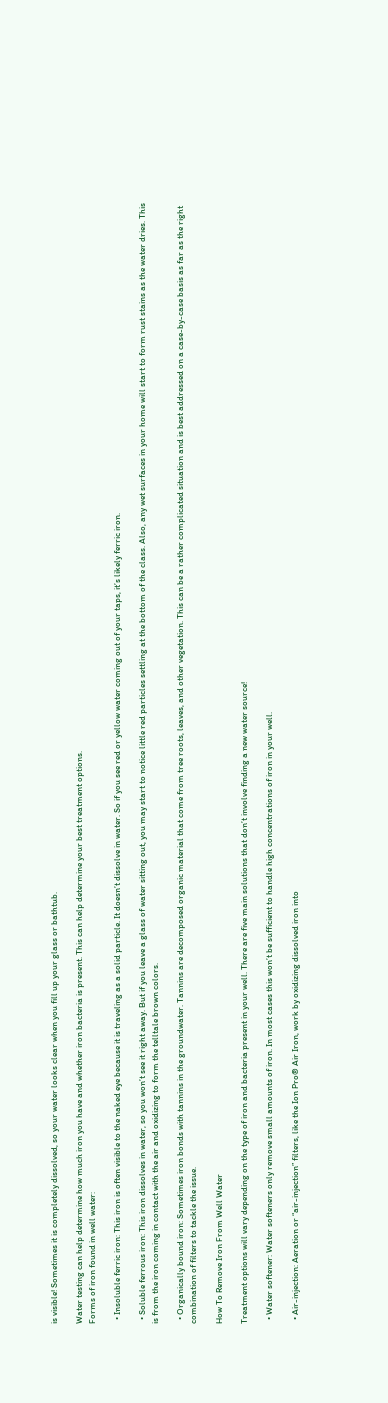is visible! Sometimes it is completely dissolved, so your water looks clear when you fill up your glass or bathtub.

Water testing can help determine how much iron you have and whether iron bacteria is present. This can help determine your best treatment options.
Forms of iron found in well water:

  • Insoluble ferric iron: This iron is often visible to the naked eye because it is traveling as a solid particle. It doesn’t dissolve in water. So if you see red or yellow water coming out of your taps, it’s likely ferric iron.

  • Soluble ferrous iron: This iron dissolves in water, so you won’t see it right away. But if you leave a glass of water sitting out, you may start to notice little red particles settling at the bottom of the class. Also, any wet surfaces in your home will start to form rust stains as the water dries. This is from the iron coming in contact with the air and oxidizing to form the telltale brown colors.

  • Organically bound iron: Sometimes iron bonds with tannins in the groundwater. Tannins are decomposed organic material that come from tree roots, leaves, and other vegetation. This can be a rather complicated situation and is best addressed on a case-by-case basis as far as the right combination of filters to tackle the issue.

How To Remove Iron From Well Water

Treatment options will vary depending on the type of iron and bacteria present in your well. There are five main solutions that don’t involve finding a new water source!

  • Water softener: Water softeners only remove small amounts of iron. In most cases this won’t be sufficient to handle high concentrations of iron in your well.

  • Air-injection: Aeration or “air-injection” filters, like the Ion Pro® Air Iron, work by oxidizing dissolved iron into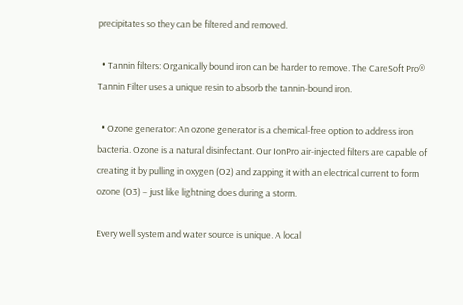precipitates so they can be filtered and removed.

  • Tannin filters: Organically bound iron can be harder to remove. The CareSoft Pro® Tannin Filter uses a unique resin to absorb the tannin-bound iron.

  • Ozone generator: An ozone generator is a chemical-free option to address iron bacteria. Ozone is a natural disinfectant. Our IonPro air-injected filters are capable of creating it by pulling in oxygen (O2) and zapping it with an electrical current to form ozone (O3) – just like lightning does during a storm.

Every well system and water source is unique. A local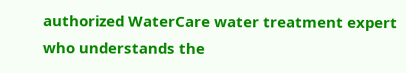authorized WaterCare water treatment expert who understands the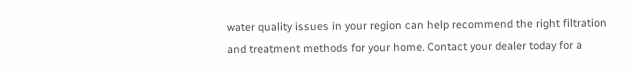water quality issues in your region can help recommend the right filtration and treatment methods for your home. Contact your dealer today for a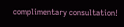complimentary consultation!